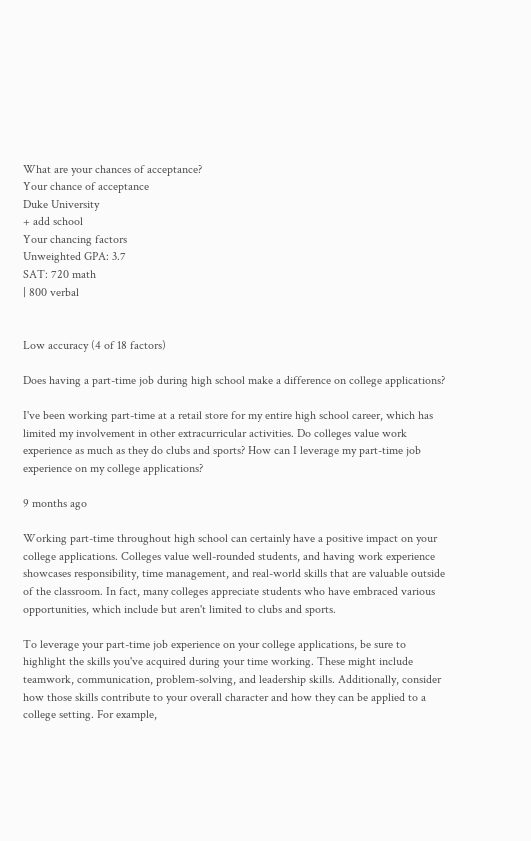What are your chances of acceptance?
Your chance of acceptance
Duke University
+ add school
Your chancing factors
Unweighted GPA: 3.7
SAT: 720 math
| 800 verbal


Low accuracy (4 of 18 factors)

Does having a part-time job during high school make a difference on college applications?

I've been working part-time at a retail store for my entire high school career, which has limited my involvement in other extracurricular activities. Do colleges value work experience as much as they do clubs and sports? How can I leverage my part-time job experience on my college applications?

9 months ago

Working part-time throughout high school can certainly have a positive impact on your college applications. Colleges value well-rounded students, and having work experience showcases responsibility, time management, and real-world skills that are valuable outside of the classroom. In fact, many colleges appreciate students who have embraced various opportunities, which include but aren't limited to clubs and sports.

To leverage your part-time job experience on your college applications, be sure to highlight the skills you've acquired during your time working. These might include teamwork, communication, problem-solving, and leadership skills. Additionally, consider how those skills contribute to your overall character and how they can be applied to a college setting. For example,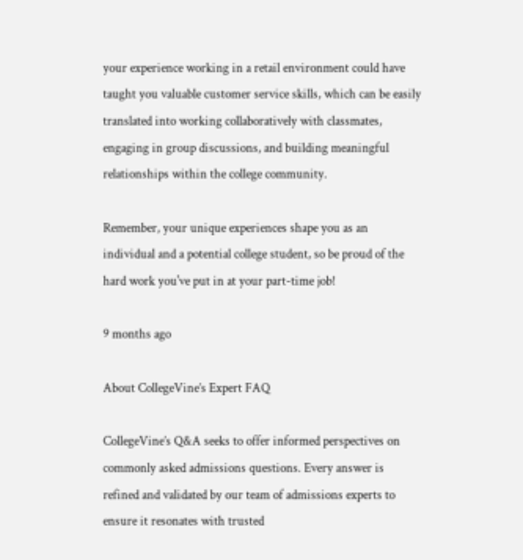your experience working in a retail environment could have taught you valuable customer service skills, which can be easily translated into working collaboratively with classmates, engaging in group discussions, and building meaningful relationships within the college community.

Remember, your unique experiences shape you as an individual and a potential college student, so be proud of the hard work you've put in at your part-time job!

9 months ago

About CollegeVine’s Expert FAQ

CollegeVine’s Q&A seeks to offer informed perspectives on commonly asked admissions questions. Every answer is refined and validated by our team of admissions experts to ensure it resonates with trusted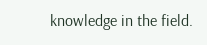knowledge in the field.